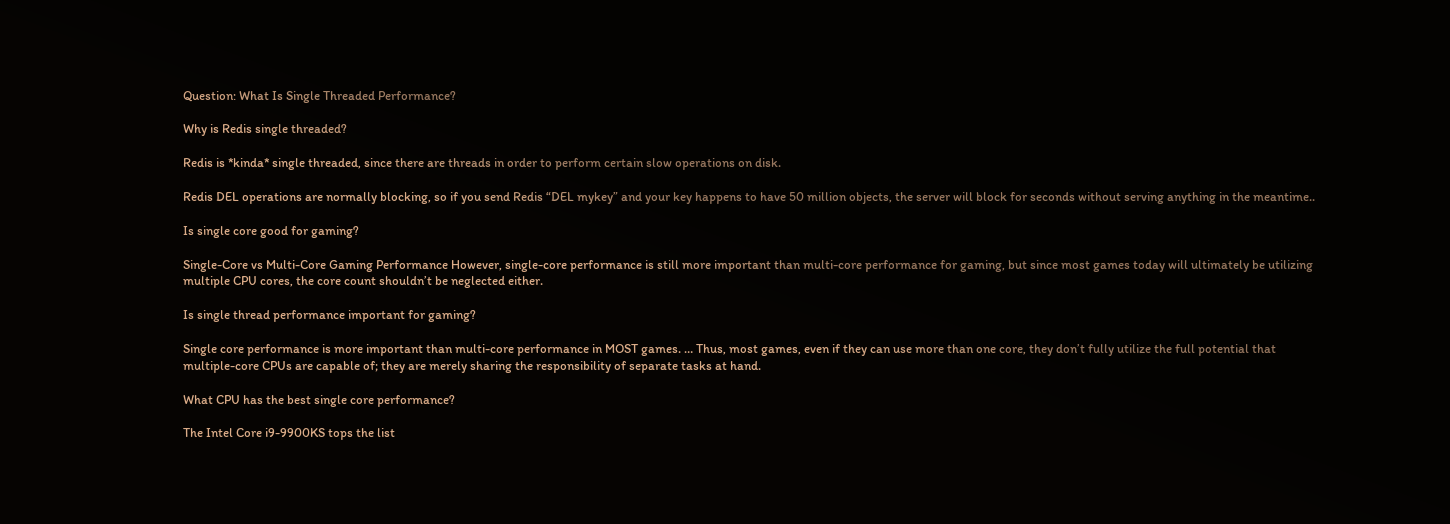Question: What Is Single Threaded Performance?

Why is Redis single threaded?

Redis is *kinda* single threaded, since there are threads in order to perform certain slow operations on disk.

Redis DEL operations are normally blocking, so if you send Redis “DEL mykey” and your key happens to have 50 million objects, the server will block for seconds without serving anything in the meantime..

Is single core good for gaming?

Single-Core vs Multi-Core Gaming Performance However, single-core performance is still more important than multi-core performance for gaming, but since most games today will ultimately be utilizing multiple CPU cores, the core count shouldn’t be neglected either.

Is single thread performance important for gaming?

Single core performance is more important than multi-core performance in MOST games. … Thus, most games, even if they can use more than one core, they don’t fully utilize the full potential that multiple-core CPUs are capable of; they are merely sharing the responsibility of separate tasks at hand.

What CPU has the best single core performance?

The Intel Core i9-9900KS tops the list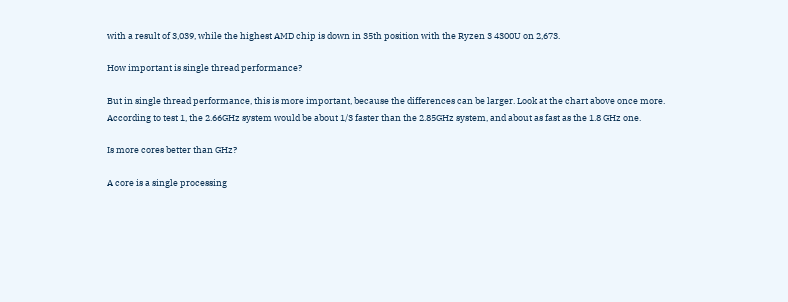with a result of 3,039, while the highest AMD chip is down in 35th position with the Ryzen 3 4300U on 2,673.

How important is single thread performance?

But in single thread performance, this is more important, because the differences can be larger. Look at the chart above once more. According to test 1, the 2.66GHz system would be about 1/3 faster than the 2.85GHz system, and about as fast as the 1.8 GHz one.

Is more cores better than GHz?

A core is a single processing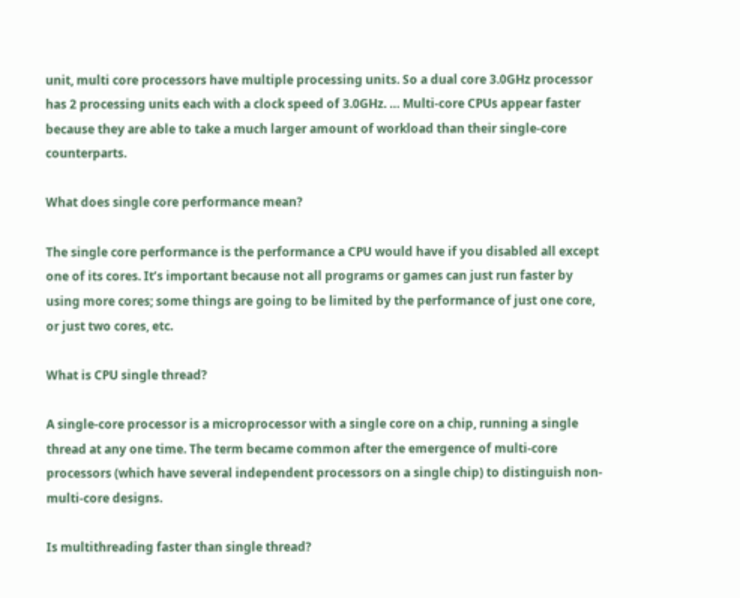unit, multi core processors have multiple processing units. So a dual core 3.0GHz processor has 2 processing units each with a clock speed of 3.0GHz. … Multi-core CPUs appear faster because they are able to take a much larger amount of workload than their single-core counterparts.

What does single core performance mean?

The single core performance is the performance a CPU would have if you disabled all except one of its cores. It’s important because not all programs or games can just run faster by using more cores; some things are going to be limited by the performance of just one core, or just two cores, etc.

What is CPU single thread?

A single-core processor is a microprocessor with a single core on a chip, running a single thread at any one time. The term became common after the emergence of multi-core processors (which have several independent processors on a single chip) to distinguish non-multi-core designs.

Is multithreading faster than single thread?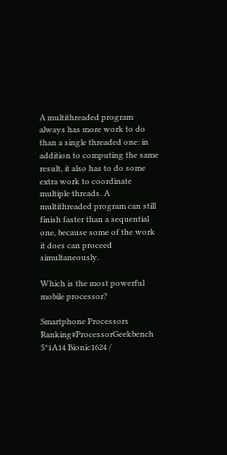A multithreaded program always has more work to do than a single threaded one: in addition to computing the same result, it also has to do some extra work to coordinate multiple threads. A multithreaded program can still finish faster than a sequential one, because some of the work it does can proceed simultaneously.

Which is the most powerful mobile processor?

Smartphone Processors Ranking#ProcessorGeekbench 5*1A14 Bionic1624 /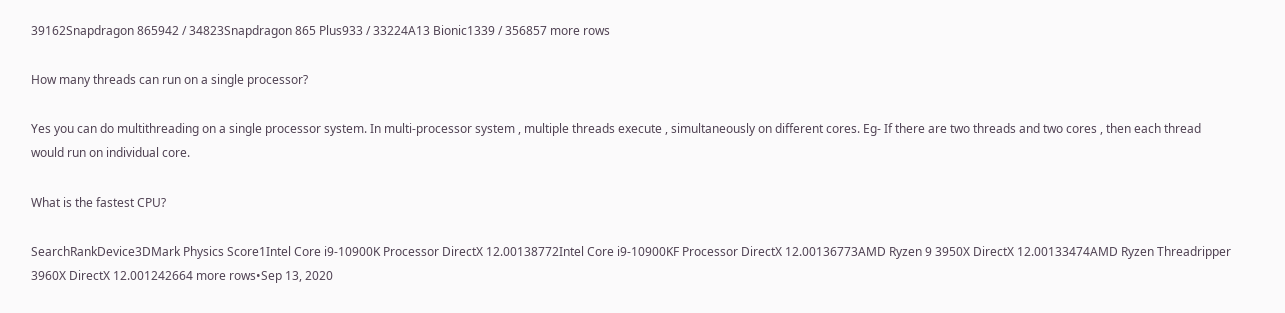39162Snapdragon 865942 / 34823Snapdragon 865 Plus933 / 33224A13 Bionic1339 / 356857 more rows

How many threads can run on a single processor?

Yes you can do multithreading on a single processor system. In multi-processor system , multiple threads execute , simultaneously on different cores. Eg- If there are two threads and two cores , then each thread would run on individual core.

What is the fastest CPU?

SearchRankDevice3DMark Physics Score1Intel Core i9-10900K Processor DirectX 12.00138772Intel Core i9-10900KF Processor DirectX 12.00136773AMD Ryzen 9 3950X DirectX 12.00133474AMD Ryzen Threadripper 3960X DirectX 12.001242664 more rows•Sep 13, 2020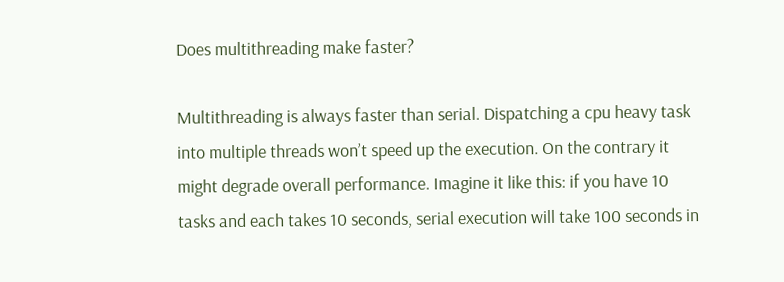Does multithreading make faster?

Multithreading is always faster than serial. Dispatching a cpu heavy task into multiple threads won’t speed up the execution. On the contrary it might degrade overall performance. Imagine it like this: if you have 10 tasks and each takes 10 seconds, serial execution will take 100 seconds in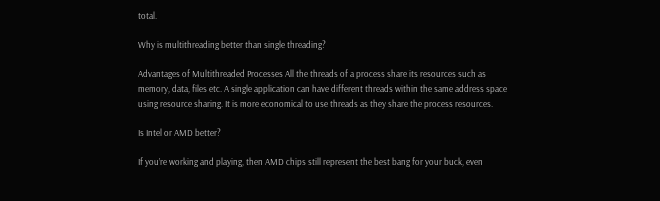total.

Why is multithreading better than single threading?

Advantages of Multithreaded Processes All the threads of a process share its resources such as memory, data, files etc. A single application can have different threads within the same address space using resource sharing. It is more economical to use threads as they share the process resources.

Is Intel or AMD better?

If you’re working and playing, then AMD chips still represent the best bang for your buck, even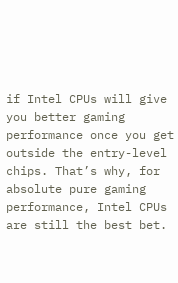if Intel CPUs will give you better gaming performance once you get outside the entry-level chips. That’s why, for absolute pure gaming performance, Intel CPUs are still the best bet.